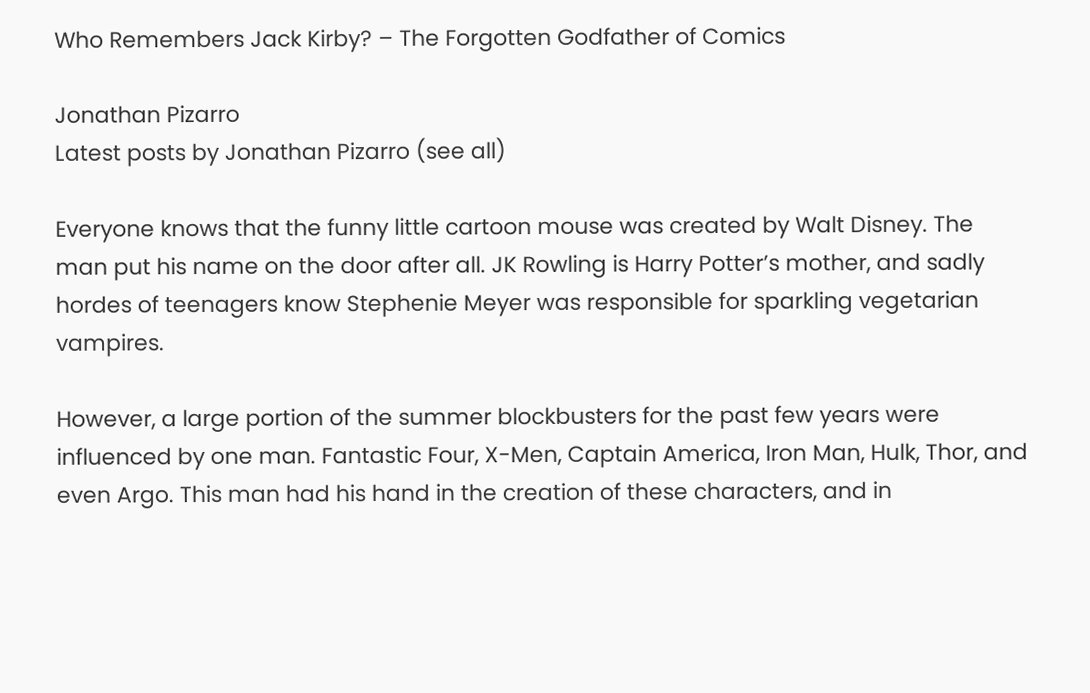Who Remembers Jack Kirby? – The Forgotten Godfather of Comics

Jonathan Pizarro
Latest posts by Jonathan Pizarro (see all)

Everyone knows that the funny little cartoon mouse was created by Walt Disney. The man put his name on the door after all. JK Rowling is Harry Potter’s mother, and sadly hordes of teenagers know Stephenie Meyer was responsible for sparkling vegetarian vampires.

However, a large portion of the summer blockbusters for the past few years were influenced by one man. Fantastic Four, X-Men, Captain America, Iron Man, Hulk, Thor, and even Argo. This man had his hand in the creation of these characters, and in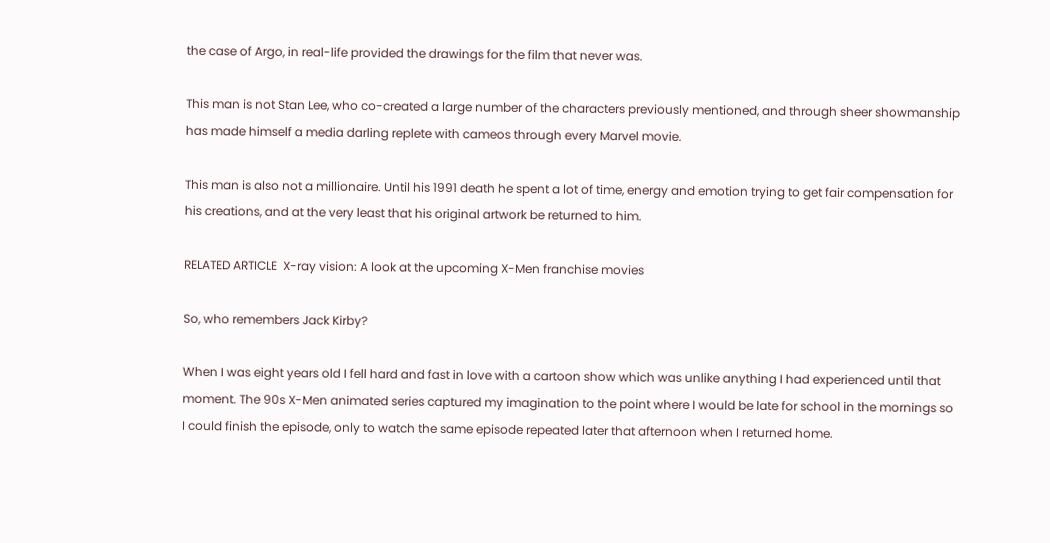the case of Argo, in real-life provided the drawings for the film that never was.

This man is not Stan Lee, who co-created a large number of the characters previously mentioned, and through sheer showmanship has made himself a media darling replete with cameos through every Marvel movie.

This man is also not a millionaire. Until his 1991 death he spent a lot of time, energy and emotion trying to get fair compensation for his creations, and at the very least that his original artwork be returned to him.

RELATED ARTICLE  X-ray vision: A look at the upcoming X-Men franchise movies

So, who remembers Jack Kirby?

When I was eight years old I fell hard and fast in love with a cartoon show which was unlike anything I had experienced until that moment. The 90s X-Men animated series captured my imagination to the point where I would be late for school in the mornings so I could finish the episode, only to watch the same episode repeated later that afternoon when I returned home.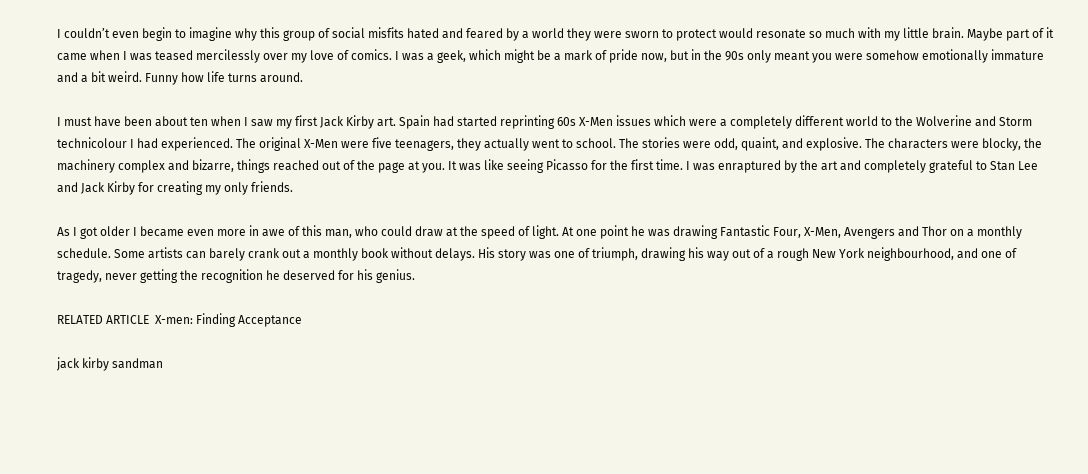I couldn’t even begin to imagine why this group of social misfits hated and feared by a world they were sworn to protect would resonate so much with my little brain. Maybe part of it came when I was teased mercilessly over my love of comics. I was a geek, which might be a mark of pride now, but in the 90s only meant you were somehow emotionally immature and a bit weird. Funny how life turns around.

I must have been about ten when I saw my first Jack Kirby art. Spain had started reprinting 60s X-Men issues which were a completely different world to the Wolverine and Storm technicolour I had experienced. The original X-Men were five teenagers, they actually went to school. The stories were odd, quaint, and explosive. The characters were blocky, the machinery complex and bizarre, things reached out of the page at you. It was like seeing Picasso for the first time. I was enraptured by the art and completely grateful to Stan Lee and Jack Kirby for creating my only friends.

As I got older I became even more in awe of this man, who could draw at the speed of light. At one point he was drawing Fantastic Four, X-Men, Avengers and Thor on a monthly schedule. Some artists can barely crank out a monthly book without delays. His story was one of triumph, drawing his way out of a rough New York neighbourhood, and one of tragedy, never getting the recognition he deserved for his genius.

RELATED ARTICLE  X-men: Finding Acceptance

jack kirby sandman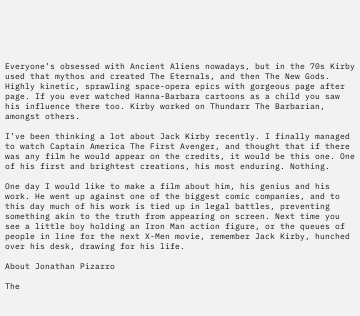Everyone’s obsessed with Ancient Aliens nowadays, but in the 70s Kirby used that mythos and created The Eternals, and then The New Gods. Highly kinetic, sprawling space-opera epics with gorgeous page after page. If you ever watched Hanna-Barbara cartoons as a child you saw his influence there too. Kirby worked on Thundarr The Barbarian, amongst others.

I’ve been thinking a lot about Jack Kirby recently. I finally managed to watch Captain America The First Avenger, and thought that if there was any film he would appear on the credits, it would be this one. One of his first and brightest creations, his most enduring. Nothing.

One day I would like to make a film about him, his genius and his work. He went up against one of the biggest comic companies, and to this day much of his work is tied up in legal battles, preventing something akin to the truth from appearing on screen. Next time you see a little boy holding an Iron Man action figure, or the queues of people in line for the next X-Men movie, remember Jack Kirby, hunched over his desk, drawing for his life.

About Jonathan Pizarro

The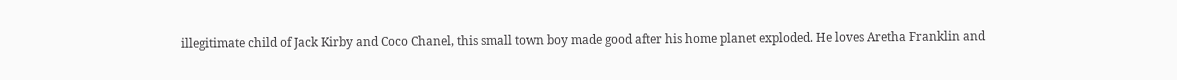illegitimate child of Jack Kirby and Coco Chanel, this small town boy made good after his home planet exploded. He loves Aretha Franklin and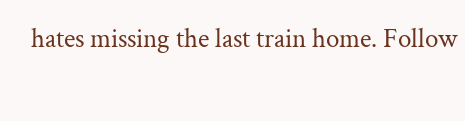hates missing the last train home. Follow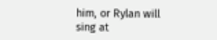him, or Rylan will sing at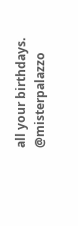all your birthdays. @misterpalazzo